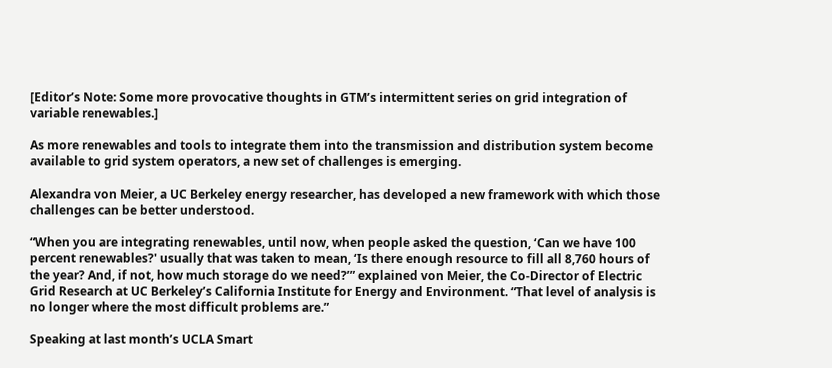[Editor’s Note: Some more provocative thoughts in GTM’s intermittent series on grid integration of variable renewables.]

As more renewables and tools to integrate them into the transmission and distribution system become available to grid system operators, a new set of challenges is emerging.

Alexandra von Meier, a UC Berkeley energy researcher, has developed a new framework with which those challenges can be better understood.

“When you are integrating renewables, until now, when people asked the question, ‘Can we have 100 percent renewables?' usually that was taken to mean, ‘Is there enough resource to fill all 8,760 hours of the year? And, if not, how much storage do we need?’” explained von Meier, the Co-Director of Electric Grid Research at UC Berkeley’s California Institute for Energy and Environment. “That level of analysis is no longer where the most difficult problems are.”

Speaking at last month’s UCLA Smart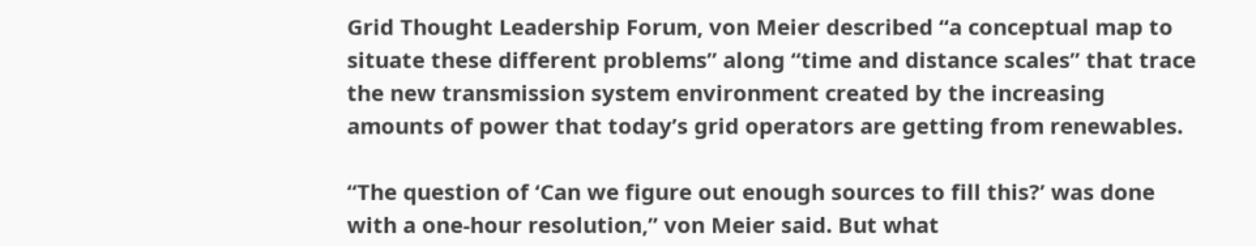Grid Thought Leadership Forum, von Meier described “a conceptual map to situate these different problems” along “time and distance scales” that trace the new transmission system environment created by the increasing amounts of power that today’s grid operators are getting from renewables.

“The question of ‘Can we figure out enough sources to fill this?’ was done with a one-hour resolution,” von Meier said. But what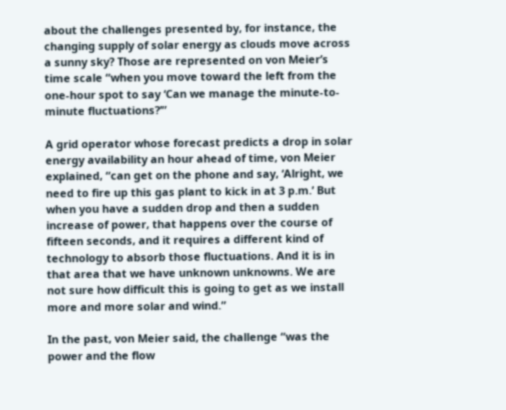about the challenges presented by, for instance, the changing supply of solar energy as clouds move across a sunny sky? Those are represented on von Meier’s time scale “when you move toward the left from the one-hour spot to say ‘Can we manage the minute-to-minute fluctuations?’”

A grid operator whose forecast predicts a drop in solar energy availability an hour ahead of time, von Meier explained, “can get on the phone and say, ‘Alright, we need to fire up this gas plant to kick in at 3 p.m.’ But when you have a sudden drop and then a sudden increase of power, that happens over the course of fifteen seconds, and it requires a different kind of technology to absorb those fluctuations. And it is in that area that we have unknown unknowns. We are not sure how difficult this is going to get as we install more and more solar and wind.”

In the past, von Meier said, the challenge “was the power and the flow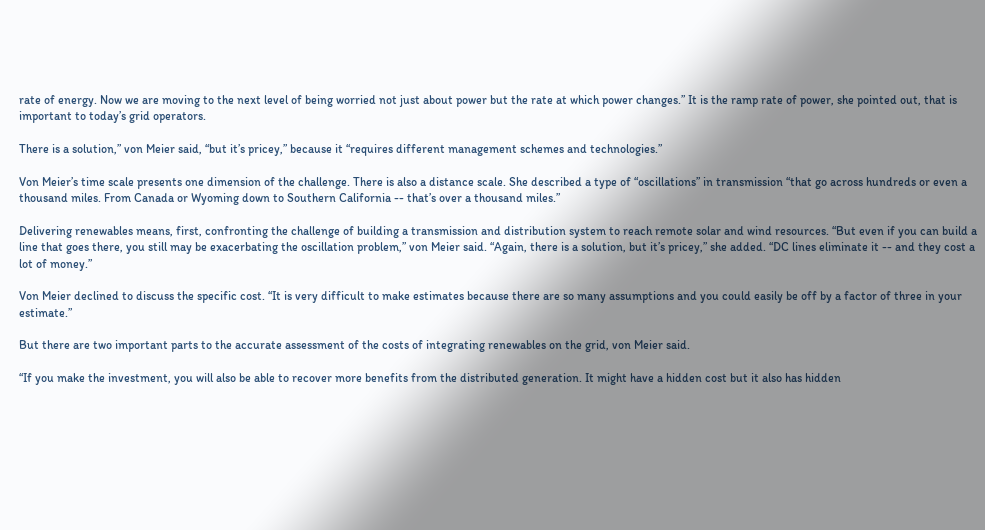rate of energy. Now we are moving to the next level of being worried not just about power but the rate at which power changes.” It is the ramp rate of power, she pointed out, that is important to today’s grid operators.

There is a solution,” von Meier said, “but it’s pricey,” because it “requires different management schemes and technologies.”

Von Meier’s time scale presents one dimension of the challenge. There is also a distance scale. She described a type of “oscillations” in transmission “that go across hundreds or even a thousand miles. From Canada or Wyoming down to Southern California -- that’s over a thousand miles.”

Delivering renewables means, first, confronting the challenge of building a transmission and distribution system to reach remote solar and wind resources. “But even if you can build a line that goes there, you still may be exacerbating the oscillation problem,” von Meier said. “Again, there is a solution, but it’s pricey,” she added. “DC lines eliminate it -- and they cost a lot of money.”

Von Meier declined to discuss the specific cost. “It is very difficult to make estimates because there are so many assumptions and you could easily be off by a factor of three in your estimate.”

But there are two important parts to the accurate assessment of the costs of integrating renewables on the grid, von Meier said.

“If you make the investment, you will also be able to recover more benefits from the distributed generation. It might have a hidden cost but it also has hidden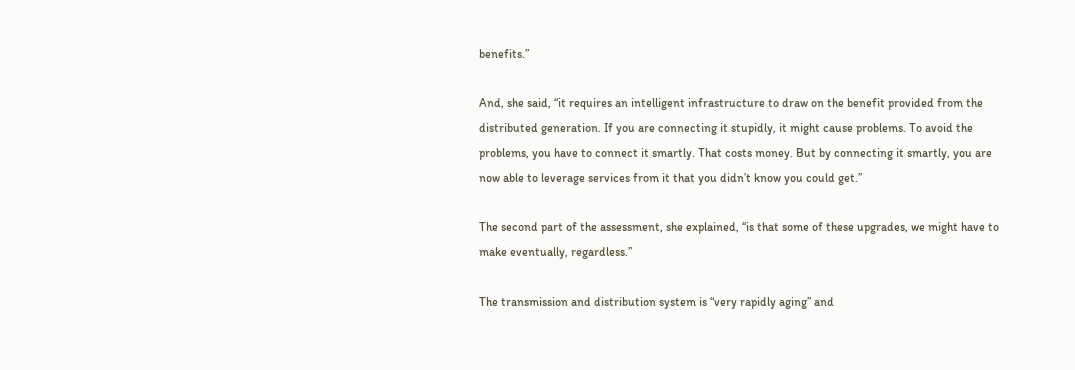benefits.”

And, she said, “it requires an intelligent infrastructure to draw on the benefit provided from the distributed generation. If you are connecting it stupidly, it might cause problems. To avoid the problems, you have to connect it smartly. That costs money. But by connecting it smartly, you are now able to leverage services from it that you didn’t know you could get.”

The second part of the assessment, she explained, “is that some of these upgrades, we might have to make eventually, regardless.”

The transmission and distribution system is “very rapidly aging” and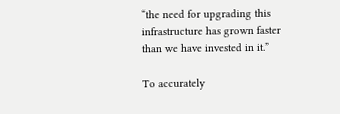“the need for upgrading this infrastructure has grown faster than we have invested in it.”

To accurately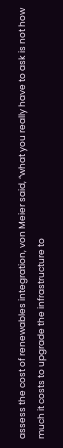assess the cost of renewables integration, von Meier said, “what you really have to ask is not how much it costs to upgrade the infrastructure to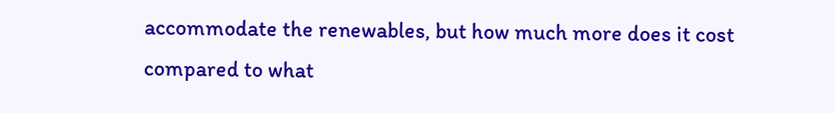accommodate the renewables, but how much more does it cost compared to what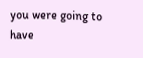you were going to have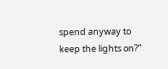spend anyway to keep the lights on?”